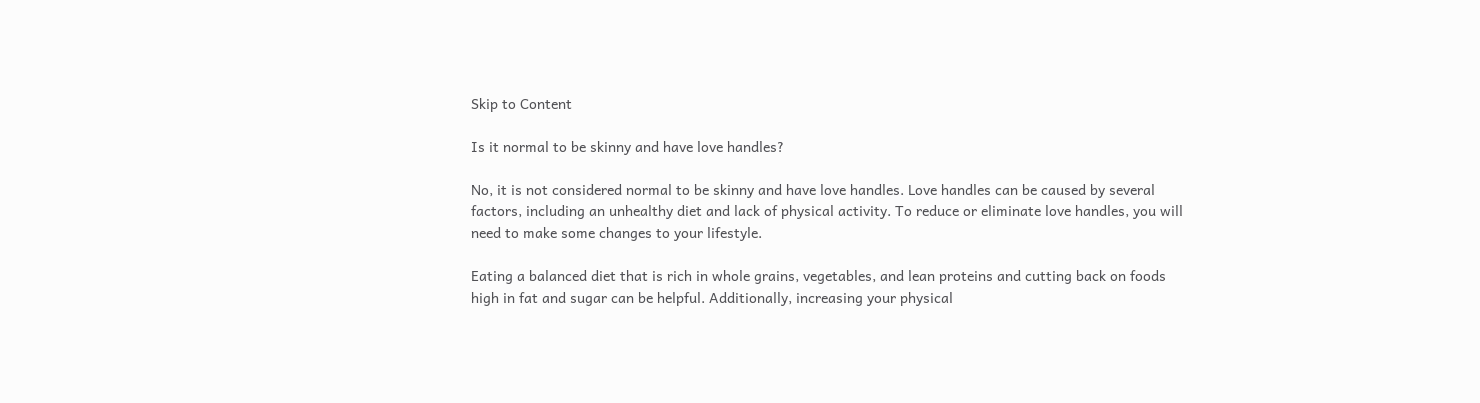Skip to Content

Is it normal to be skinny and have love handles?

No, it is not considered normal to be skinny and have love handles. Love handles can be caused by several factors, including an unhealthy diet and lack of physical activity. To reduce or eliminate love handles, you will need to make some changes to your lifestyle.

Eating a balanced diet that is rich in whole grains, vegetables, and lean proteins and cutting back on foods high in fat and sugar can be helpful. Additionally, increasing your physical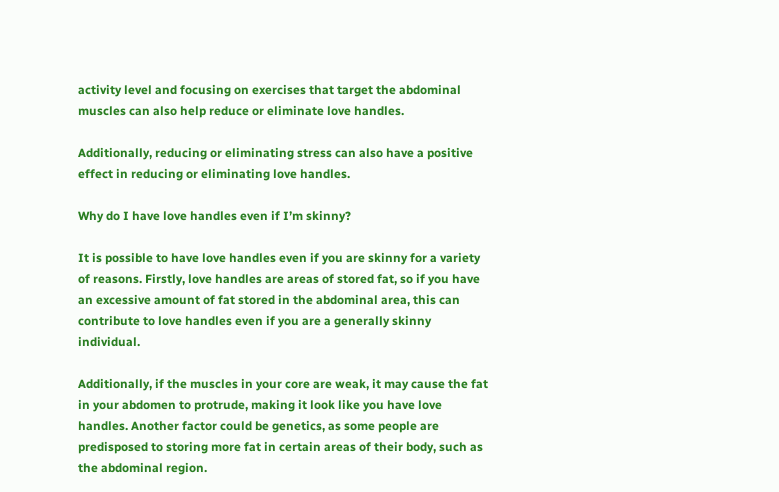activity level and focusing on exercises that target the abdominal muscles can also help reduce or eliminate love handles.

Additionally, reducing or eliminating stress can also have a positive effect in reducing or eliminating love handles.

Why do I have love handles even if I’m skinny?

It is possible to have love handles even if you are skinny for a variety of reasons. Firstly, love handles are areas of stored fat, so if you have an excessive amount of fat stored in the abdominal area, this can contribute to love handles even if you are a generally skinny individual.

Additionally, if the muscles in your core are weak, it may cause the fat in your abdomen to protrude, making it look like you have love handles. Another factor could be genetics, as some people are predisposed to storing more fat in certain areas of their body, such as the abdominal region.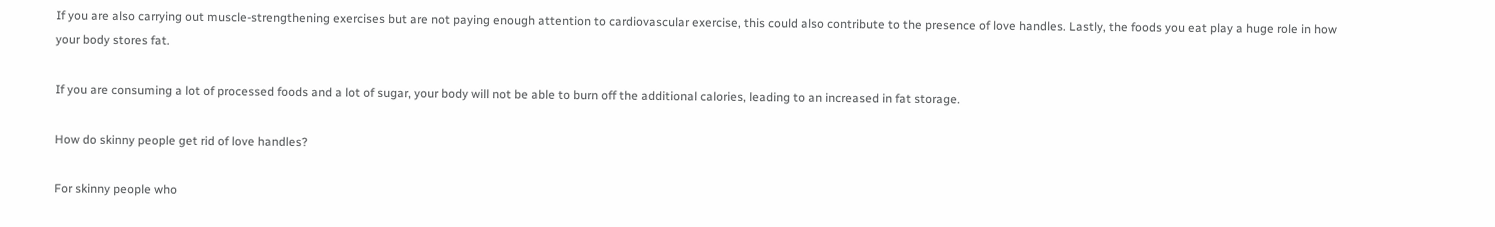If you are also carrying out muscle-strengthening exercises but are not paying enough attention to cardiovascular exercise, this could also contribute to the presence of love handles. Lastly, the foods you eat play a huge role in how your body stores fat.

If you are consuming a lot of processed foods and a lot of sugar, your body will not be able to burn off the additional calories, leading to an increased in fat storage.

How do skinny people get rid of love handles?

For skinny people who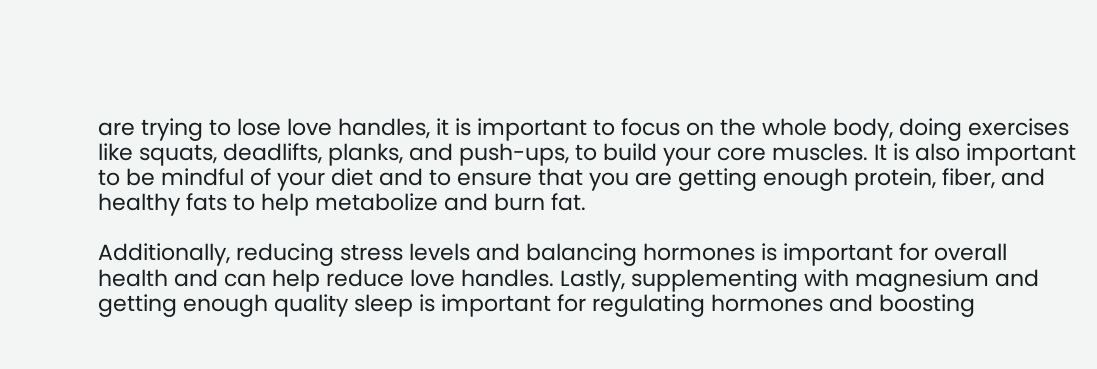are trying to lose love handles, it is important to focus on the whole body, doing exercises like squats, deadlifts, planks, and push-ups, to build your core muscles. It is also important to be mindful of your diet and to ensure that you are getting enough protein, fiber, and healthy fats to help metabolize and burn fat.

Additionally, reducing stress levels and balancing hormones is important for overall health and can help reduce love handles. Lastly, supplementing with magnesium and getting enough quality sleep is important for regulating hormones and boosting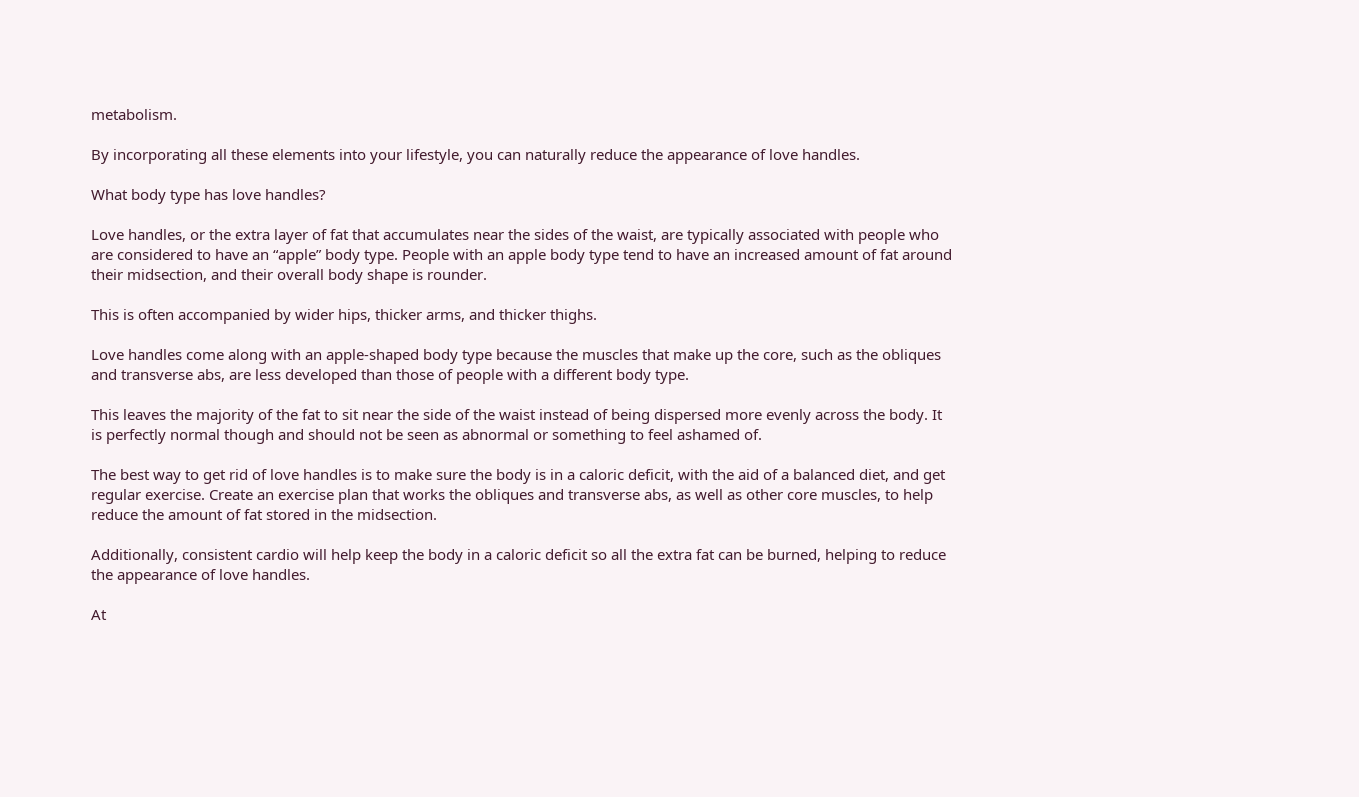metabolism.

By incorporating all these elements into your lifestyle, you can naturally reduce the appearance of love handles.

What body type has love handles?

Love handles, or the extra layer of fat that accumulates near the sides of the waist, are typically associated with people who are considered to have an “apple” body type. People with an apple body type tend to have an increased amount of fat around their midsection, and their overall body shape is rounder.

This is often accompanied by wider hips, thicker arms, and thicker thighs.

Love handles come along with an apple-shaped body type because the muscles that make up the core, such as the obliques and transverse abs, are less developed than those of people with a different body type.

This leaves the majority of the fat to sit near the side of the waist instead of being dispersed more evenly across the body. It is perfectly normal though and should not be seen as abnormal or something to feel ashamed of.

The best way to get rid of love handles is to make sure the body is in a caloric deficit, with the aid of a balanced diet, and get regular exercise. Create an exercise plan that works the obliques and transverse abs, as well as other core muscles, to help reduce the amount of fat stored in the midsection.

Additionally, consistent cardio will help keep the body in a caloric deficit so all the extra fat can be burned, helping to reduce the appearance of love handles.

At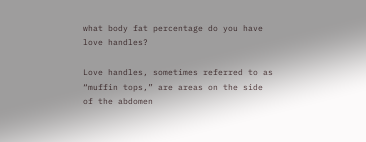what body fat percentage do you have love handles?

Love handles, sometimes referred to as “muffin tops,” are areas on the side of the abdomen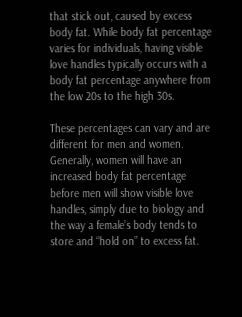that stick out, caused by excess body fat. While body fat percentage varies for individuals, having visible love handles typically occurs with a body fat percentage anywhere from the low 20s to the high 30s.

These percentages can vary and are different for men and women. Generally, women will have an increased body fat percentage before men will show visible love handles, simply due to biology and the way a female’s body tends to store and “hold on” to excess fat.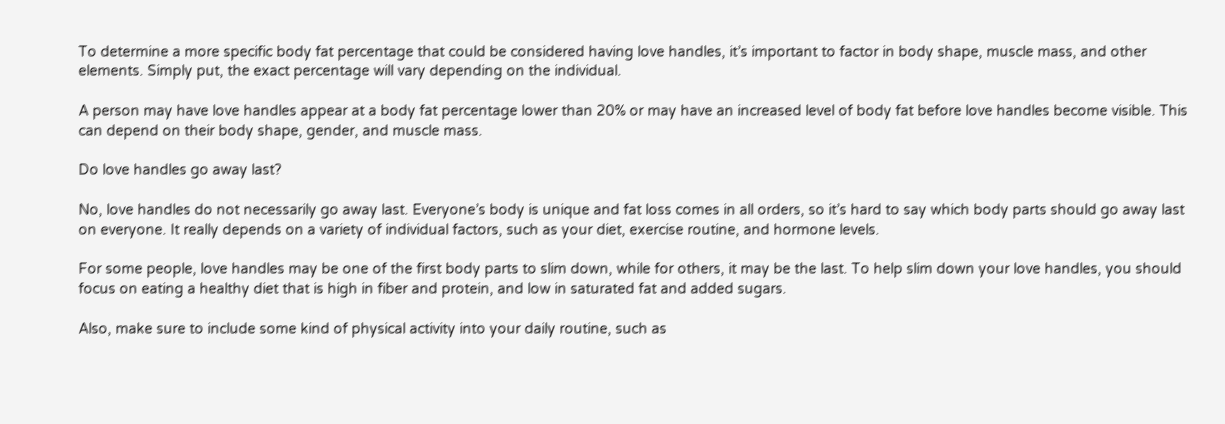To determine a more specific body fat percentage that could be considered having love handles, it’s important to factor in body shape, muscle mass, and other elements. Simply put, the exact percentage will vary depending on the individual.

A person may have love handles appear at a body fat percentage lower than 20% or may have an increased level of body fat before love handles become visible. This can depend on their body shape, gender, and muscle mass.

Do love handles go away last?

No, love handles do not necessarily go away last. Everyone’s body is unique and fat loss comes in all orders, so it’s hard to say which body parts should go away last on everyone. It really depends on a variety of individual factors, such as your diet, exercise routine, and hormone levels.

For some people, love handles may be one of the first body parts to slim down, while for others, it may be the last. To help slim down your love handles, you should focus on eating a healthy diet that is high in fiber and protein, and low in saturated fat and added sugars.

Also, make sure to include some kind of physical activity into your daily routine, such as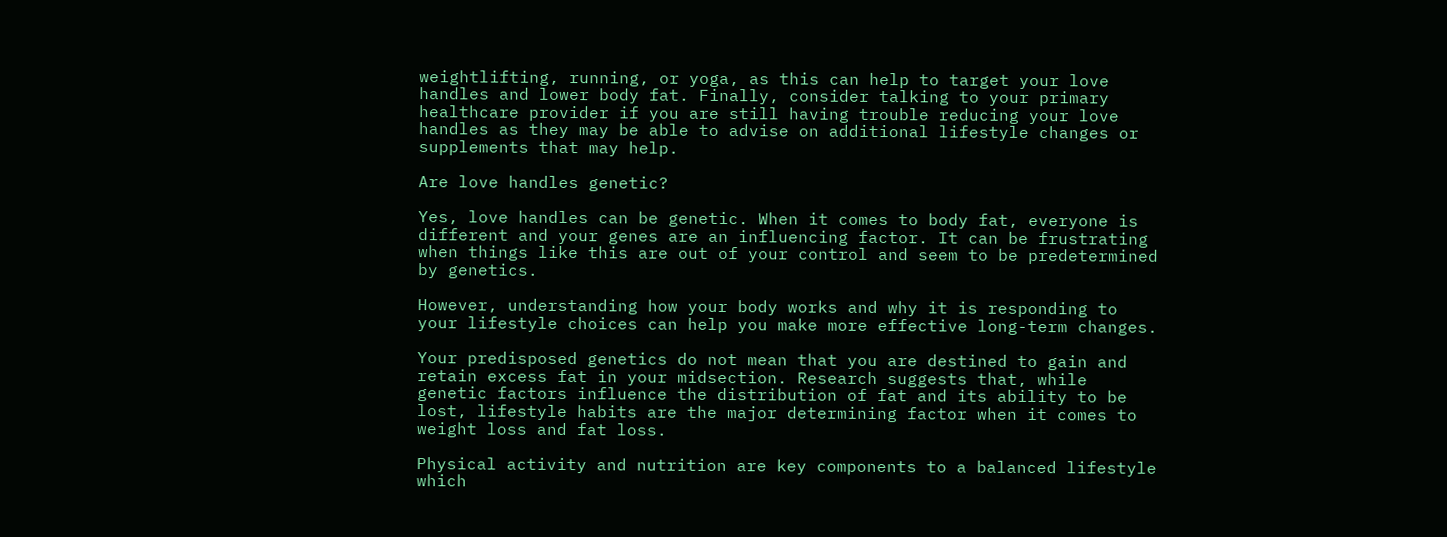weightlifting, running, or yoga, as this can help to target your love handles and lower body fat. Finally, consider talking to your primary healthcare provider if you are still having trouble reducing your love handles as they may be able to advise on additional lifestyle changes or supplements that may help.

Are love handles genetic?

Yes, love handles can be genetic. When it comes to body fat, everyone is different and your genes are an influencing factor. It can be frustrating when things like this are out of your control and seem to be predetermined by genetics.

However, understanding how your body works and why it is responding to your lifestyle choices can help you make more effective long-term changes.

Your predisposed genetics do not mean that you are destined to gain and retain excess fat in your midsection. Research suggests that, while genetic factors influence the distribution of fat and its ability to be lost, lifestyle habits are the major determining factor when it comes to weight loss and fat loss.

Physical activity and nutrition are key components to a balanced lifestyle which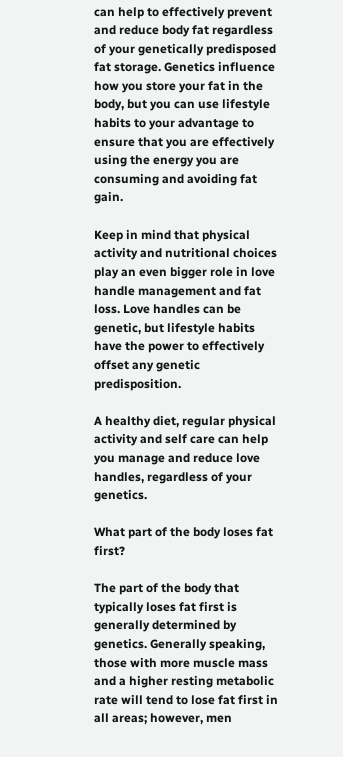can help to effectively prevent and reduce body fat regardless of your genetically predisposed fat storage. Genetics influence how you store your fat in the body, but you can use lifestyle habits to your advantage to ensure that you are effectively using the energy you are consuming and avoiding fat gain.

Keep in mind that physical activity and nutritional choices play an even bigger role in love handle management and fat loss. Love handles can be genetic, but lifestyle habits have the power to effectively offset any genetic predisposition.

A healthy diet, regular physical activity and self care can help you manage and reduce love handles, regardless of your genetics.

What part of the body loses fat first?

The part of the body that typically loses fat first is generally determined by genetics. Generally speaking, those with more muscle mass and a higher resting metabolic rate will tend to lose fat first in all areas; however, men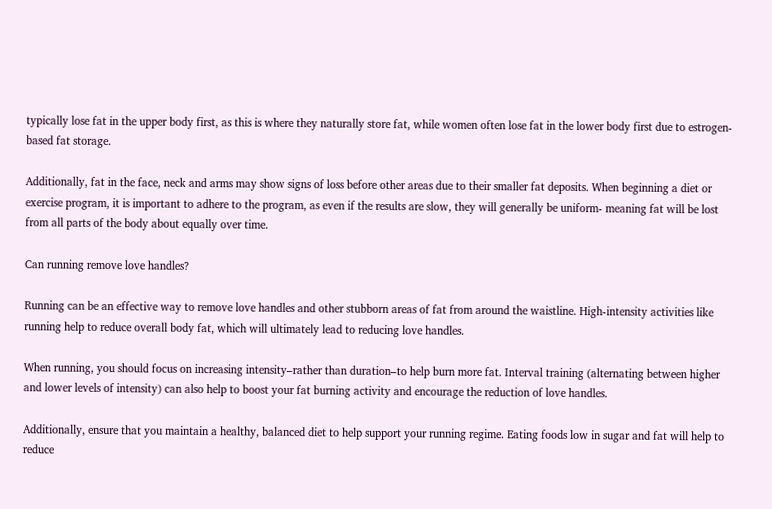typically lose fat in the upper body first, as this is where they naturally store fat, while women often lose fat in the lower body first due to estrogen-based fat storage.

Additionally, fat in the face, neck and arms may show signs of loss before other areas due to their smaller fat deposits. When beginning a diet or exercise program, it is important to adhere to the program, as even if the results are slow, they will generally be uniform- meaning fat will be lost from all parts of the body about equally over time.

Can running remove love handles?

Running can be an effective way to remove love handles and other stubborn areas of fat from around the waistline. High-intensity activities like running help to reduce overall body fat, which will ultimately lead to reducing love handles.

When running, you should focus on increasing intensity–rather than duration–to help burn more fat. Interval training (alternating between higher and lower levels of intensity) can also help to boost your fat burning activity and encourage the reduction of love handles.

Additionally, ensure that you maintain a healthy, balanced diet to help support your running regime. Eating foods low in sugar and fat will help to reduce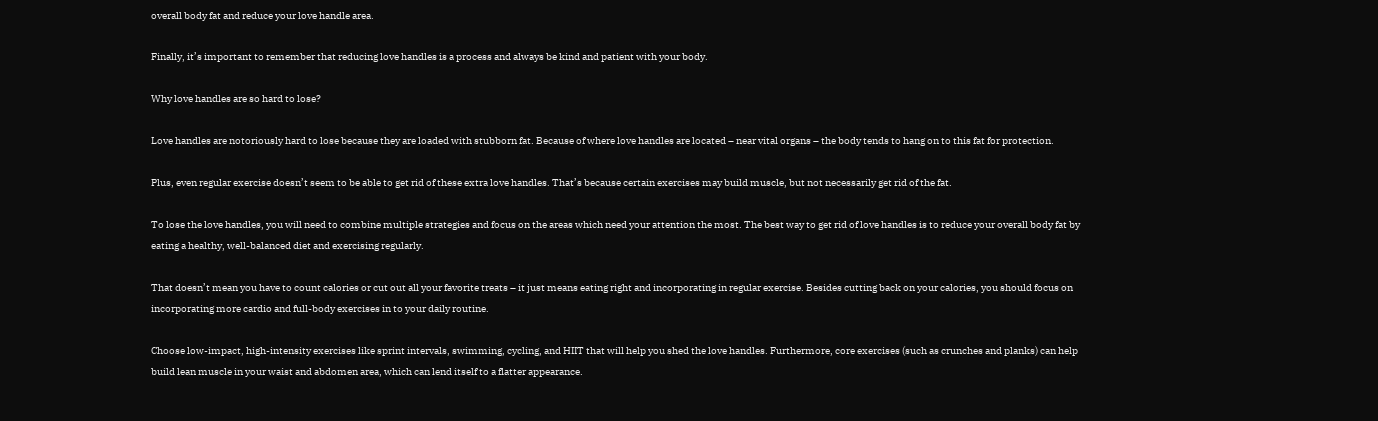overall body fat and reduce your love handle area.

Finally, it’s important to remember that reducing love handles is a process and always be kind and patient with your body.

Why love handles are so hard to lose?

Love handles are notoriously hard to lose because they are loaded with stubborn fat. Because of where love handles are located – near vital organs – the body tends to hang on to this fat for protection.

Plus, even regular exercise doesn’t seem to be able to get rid of these extra love handles. That’s because certain exercises may build muscle, but not necessarily get rid of the fat.

To lose the love handles, you will need to combine multiple strategies and focus on the areas which need your attention the most. The best way to get rid of love handles is to reduce your overall body fat by eating a healthy, well-balanced diet and exercising regularly.

That doesn’t mean you have to count calories or cut out all your favorite treats – it just means eating right and incorporating in regular exercise. Besides cutting back on your calories, you should focus on incorporating more cardio and full-body exercises in to your daily routine.

Choose low-impact, high-intensity exercises like sprint intervals, swimming, cycling, and HIIT that will help you shed the love handles. Furthermore, core exercises (such as crunches and planks) can help build lean muscle in your waist and abdomen area, which can lend itself to a flatter appearance.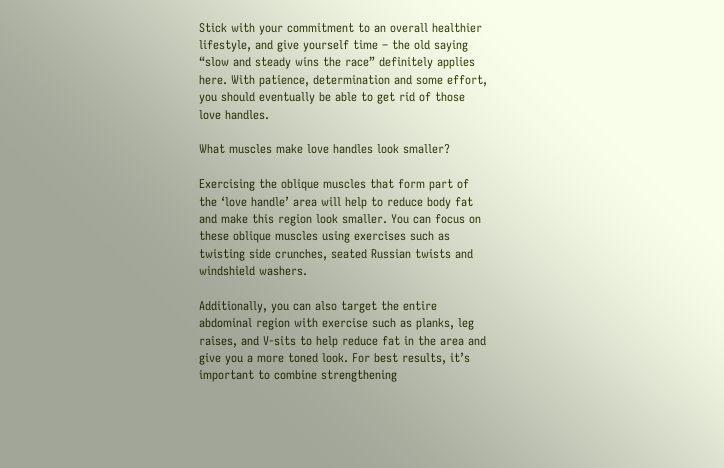Stick with your commitment to an overall healthier lifestyle, and give yourself time – the old saying “slow and steady wins the race” definitely applies here. With patience, determination and some effort, you should eventually be able to get rid of those love handles.

What muscles make love handles look smaller?

Exercising the oblique muscles that form part of the ‘love handle’ area will help to reduce body fat and make this region look smaller. You can focus on these oblique muscles using exercises such as twisting side crunches, seated Russian twists and windshield washers.

Additionally, you can also target the entire abdominal region with exercise such as planks, leg raises, and V-sits to help reduce fat in the area and give you a more toned look. For best results, it’s important to combine strengthening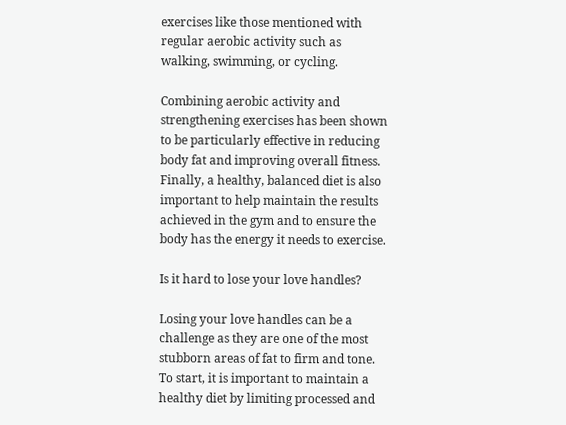exercises like those mentioned with regular aerobic activity such as walking, swimming, or cycling.

Combining aerobic activity and strengthening exercises has been shown to be particularly effective in reducing body fat and improving overall fitness. Finally, a healthy, balanced diet is also important to help maintain the results achieved in the gym and to ensure the body has the energy it needs to exercise.

Is it hard to lose your love handles?

Losing your love handles can be a challenge as they are one of the most stubborn areas of fat to firm and tone. To start, it is important to maintain a healthy diet by limiting processed and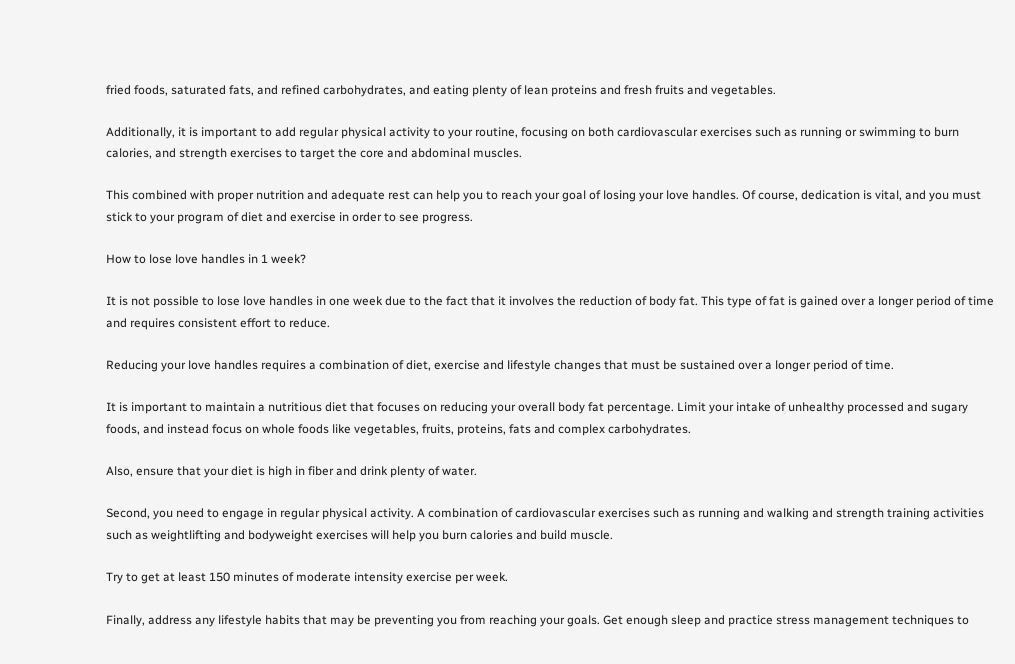fried foods, saturated fats, and refined carbohydrates, and eating plenty of lean proteins and fresh fruits and vegetables.

Additionally, it is important to add regular physical activity to your routine, focusing on both cardiovascular exercises such as running or swimming to burn calories, and strength exercises to target the core and abdominal muscles.

This combined with proper nutrition and adequate rest can help you to reach your goal of losing your love handles. Of course, dedication is vital, and you must stick to your program of diet and exercise in order to see progress.

How to lose love handles in 1 week?

It is not possible to lose love handles in one week due to the fact that it involves the reduction of body fat. This type of fat is gained over a longer period of time and requires consistent effort to reduce.

Reducing your love handles requires a combination of diet, exercise and lifestyle changes that must be sustained over a longer period of time.

It is important to maintain a nutritious diet that focuses on reducing your overall body fat percentage. Limit your intake of unhealthy processed and sugary foods, and instead focus on whole foods like vegetables, fruits, proteins, fats and complex carbohydrates.

Also, ensure that your diet is high in fiber and drink plenty of water.

Second, you need to engage in regular physical activity. A combination of cardiovascular exercises such as running and walking and strength training activities such as weightlifting and bodyweight exercises will help you burn calories and build muscle.

Try to get at least 150 minutes of moderate intensity exercise per week.

Finally, address any lifestyle habits that may be preventing you from reaching your goals. Get enough sleep and practice stress management techniques to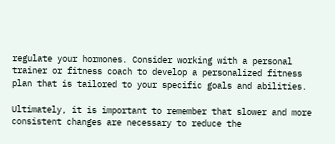regulate your hormones. Consider working with a personal trainer or fitness coach to develop a personalized fitness plan that is tailored to your specific goals and abilities.

Ultimately, it is important to remember that slower and more consistent changes are necessary to reduce the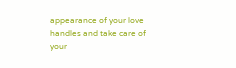appearance of your love handles and take care of your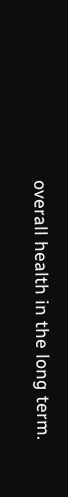overall health in the long term.